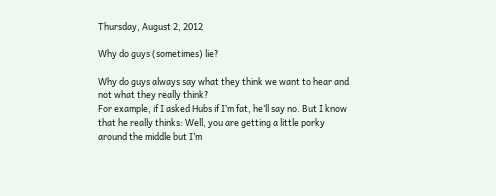Thursday, August 2, 2012

Why do guys (sometimes) lie?

Why do guys always say what they think we want to hear and not what they really think?
For example, if I asked Hubs if I’m fat, he’ll say no. But I know that he really thinks: Well, you are getting a little porky around the middle but I’m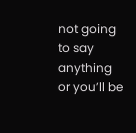not going to say anything or you’ll be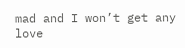mad and I won’t get any love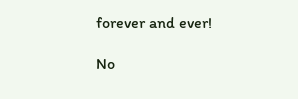forever and ever!

No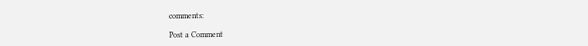comments:

Post a Comment